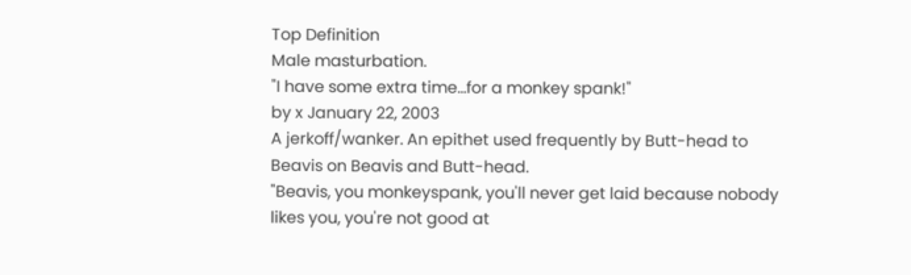Top Definition
Male masturbation.
"I have some extra time...for a monkey spank!"
by x January 22, 2003
A jerkoff/wanker. An epithet used frequently by Butt-head to Beavis on Beavis and Butt-head.
"Beavis, you monkeyspank, you'll never get laid because nobody likes you, you're not good at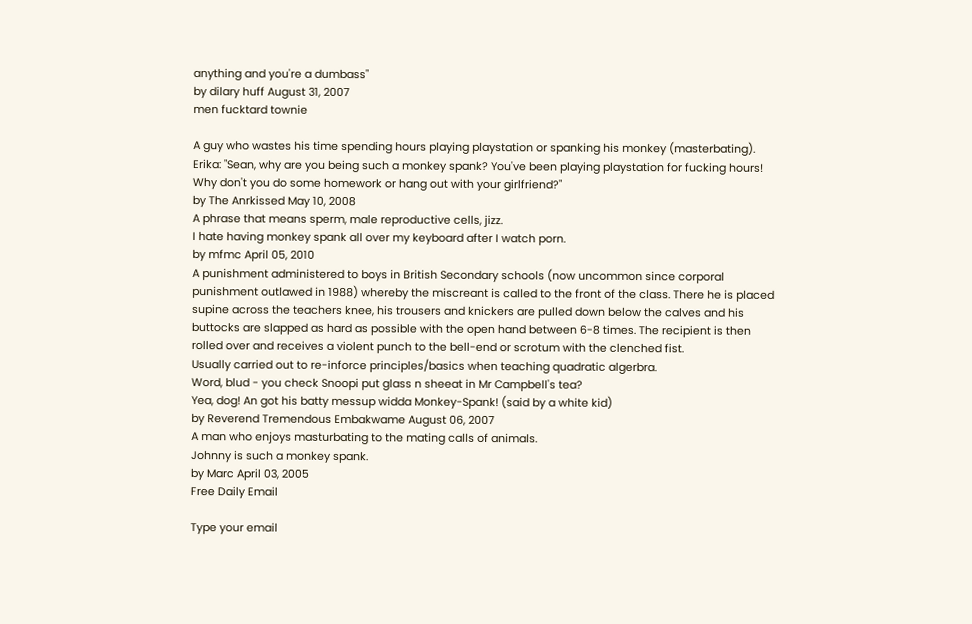anything and you're a dumbass"
by dilary huff August 31, 2007
men fucktard townie

A guy who wastes his time spending hours playing playstation or spanking his monkey (masterbating).
Erika: "Sean, why are you being such a monkey spank? You've been playing playstation for fucking hours! Why don't you do some homework or hang out with your girlfriend?"
by The Anrkissed May 10, 2008
A phrase that means sperm, male reproductive cells, jizz.
I hate having monkey spank all over my keyboard after I watch porn.
by mfmc April 05, 2010
A punishment administered to boys in British Secondary schools (now uncommon since corporal punishment outlawed in 1988) whereby the miscreant is called to the front of the class. There he is placed supine across the teachers knee, his trousers and knickers are pulled down below the calves and his buttocks are slapped as hard as possible with the open hand between 6-8 times. The recipient is then rolled over and receives a violent punch to the bell-end or scrotum with the clenched fist.
Usually carried out to re-inforce principles/basics when teaching quadratic algerbra.
Word, blud - you check Snoopi put glass n sheeat in Mr Campbell's tea?
Yea, dog! An got his batty messup widda Monkey-Spank! (said by a white kid)
by Reverend Tremendous Embakwame August 06, 2007
A man who enjoys masturbating to the mating calls of animals.
Johnny is such a monkey spank.
by Marc April 03, 2005
Free Daily Email

Type your email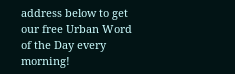address below to get our free Urban Word of the Day every morning!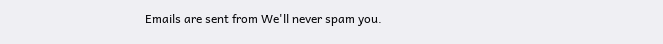Emails are sent from We'll never spam you.